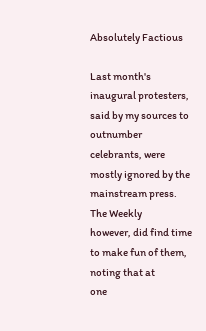Absolutely Factious

Last month's inaugural protesters, said by my sources to outnumber
celebrants, were mostly ignored by the mainstream press. The Weekly
however, did find time to make fun of them, noting that at
one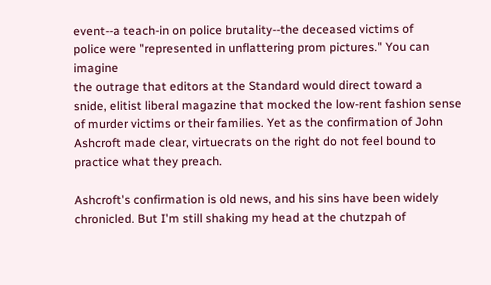event--a teach-in on police brutality--the deceased victims of
police were "represented in unflattering prom pictures." You can imagine
the outrage that editors at the Standard would direct toward a
snide, elitist liberal magazine that mocked the low-rent fashion sense
of murder victims or their families. Yet as the confirmation of John
Ashcroft made clear, virtuecrats on the right do not feel bound to
practice what they preach.

Ashcroft's confirmation is old news, and his sins have been widely
chronicled. But I'm still shaking my head at the chutzpah of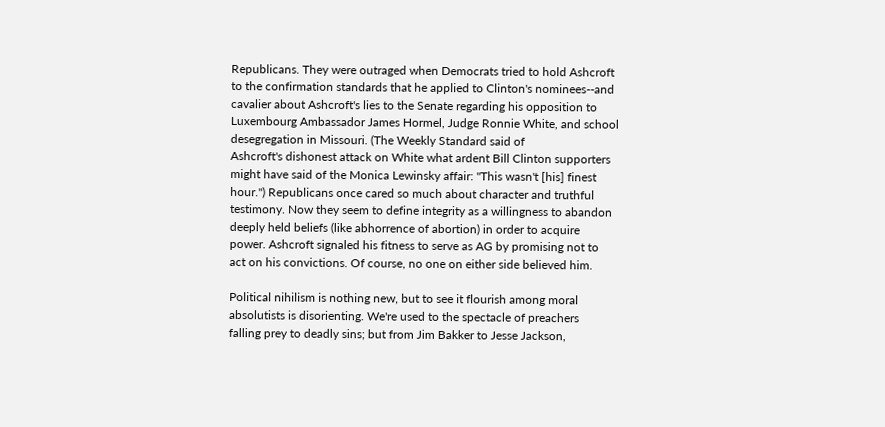Republicans. They were outraged when Democrats tried to hold Ashcroft
to the confirmation standards that he applied to Clinton's nominees--and
cavalier about Ashcroft's lies to the Senate regarding his opposition to
Luxembourg Ambassador James Hormel, Judge Ronnie White, and school
desegregation in Missouri. (The Weekly Standard said of
Ashcroft's dishonest attack on White what ardent Bill Clinton supporters
might have said of the Monica Lewinsky affair: "This wasn't [his] finest
hour.") Republicans once cared so much about character and truthful
testimony. Now they seem to define integrity as a willingness to abandon
deeply held beliefs (like abhorrence of abortion) in order to acquire
power. Ashcroft signaled his fitness to serve as AG by promising not to
act on his convictions. Of course, no one on either side believed him.

Political nihilism is nothing new, but to see it flourish among moral
absolutists is disorienting. We're used to the spectacle of preachers
falling prey to deadly sins; but from Jim Bakker to Jesse Jackson,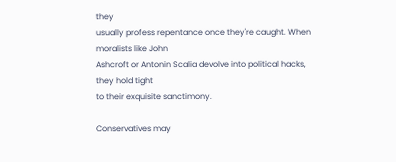they
usually profess repentance once they're caught. When moralists like John
Ashcroft or Antonin Scalia devolve into political hacks, they hold tight
to their exquisite sanctimony.

Conservatives may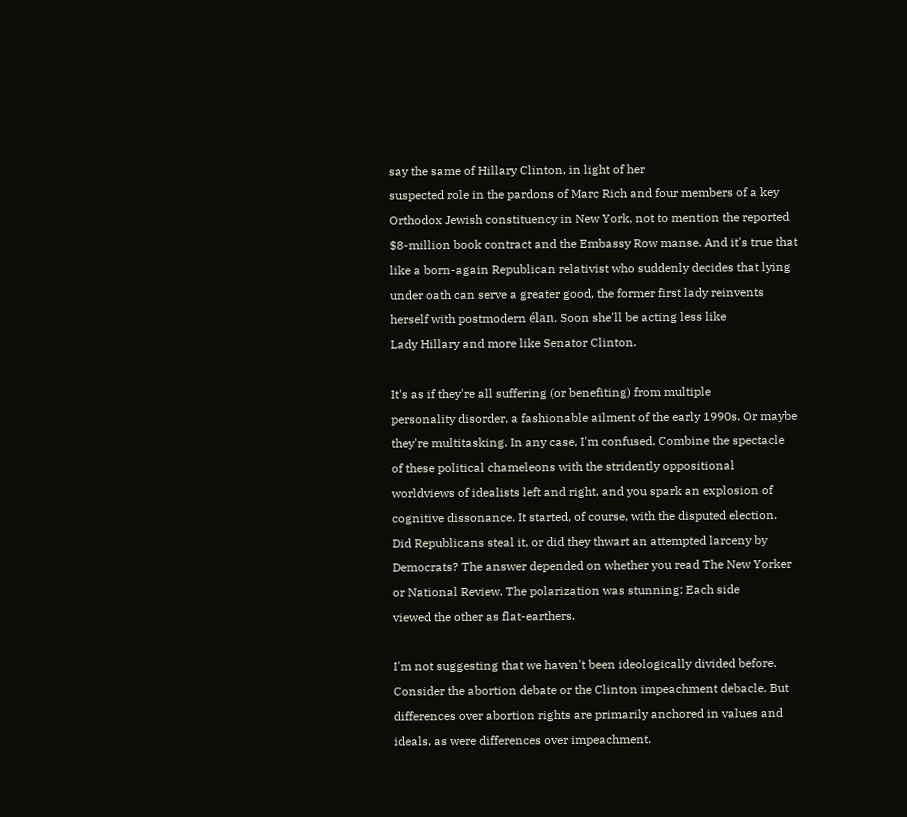say the same of Hillary Clinton, in light of her
suspected role in the pardons of Marc Rich and four members of a key
Orthodox Jewish constituency in New York, not to mention the reported
$8-million book contract and the Embassy Row manse. And it's true that
like a born-again Republican relativist who suddenly decides that lying
under oath can serve a greater good, the former first lady reinvents
herself with postmodern élan. Soon she'll be acting less like
Lady Hillary and more like Senator Clinton.

It's as if they're all suffering (or benefiting) from multiple
personality disorder, a fashionable ailment of the early 1990s. Or maybe
they're multitasking. In any case, I'm confused. Combine the spectacle
of these political chameleons with the stridently oppositional
worldviews of idealists left and right, and you spark an explosion of
cognitive dissonance. It started, of course, with the disputed election.
Did Republicans steal it, or did they thwart an attempted larceny by
Democrats? The answer depended on whether you read The New Yorker
or National Review. The polarization was stunning: Each side
viewed the other as flat-earthers.

I'm not suggesting that we haven't been ideologically divided before.
Consider the abortion debate or the Clinton impeachment debacle. But
differences over abortion rights are primarily anchored in values and
ideals, as were differences over impeachment.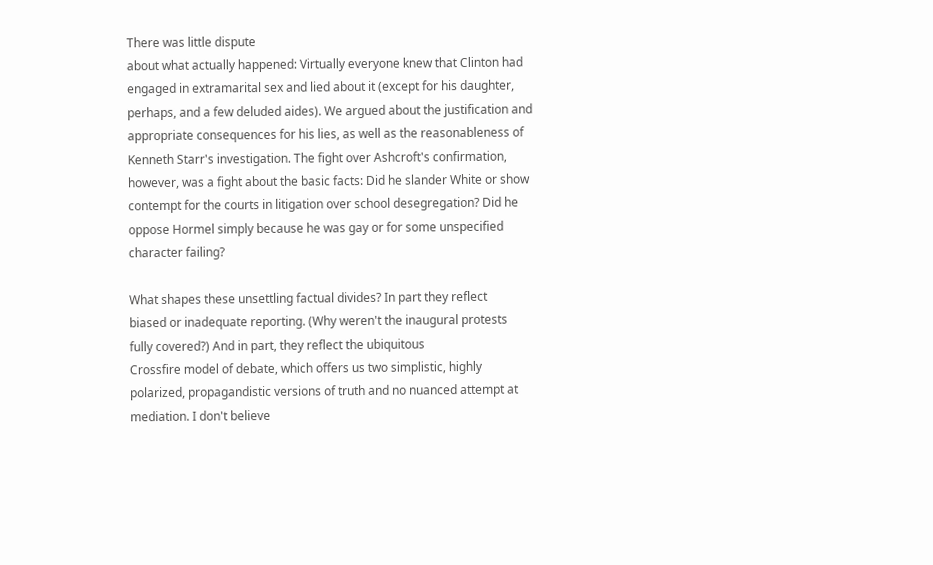There was little dispute
about what actually happened: Virtually everyone knew that Clinton had
engaged in extramarital sex and lied about it (except for his daughter,
perhaps, and a few deluded aides). We argued about the justification and
appropriate consequences for his lies, as well as the reasonableness of
Kenneth Starr's investigation. The fight over Ashcroft's confirmation,
however, was a fight about the basic facts: Did he slander White or show
contempt for the courts in litigation over school desegregation? Did he
oppose Hormel simply because he was gay or for some unspecified
character failing?

What shapes these unsettling factual divides? In part they reflect
biased or inadequate reporting. (Why weren't the inaugural protests
fully covered?) And in part, they reflect the ubiquitous
Crossfire model of debate, which offers us two simplistic, highly
polarized, propagandistic versions of truth and no nuanced attempt at
mediation. I don't believe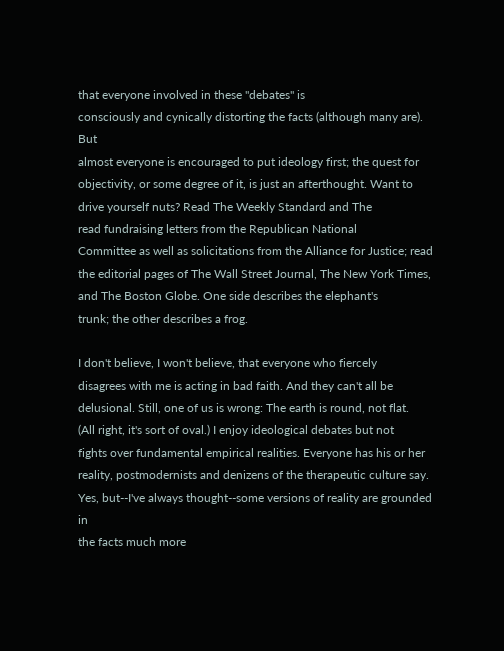that everyone involved in these "debates" is
consciously and cynically distorting the facts (although many are). But
almost everyone is encouraged to put ideology first; the quest for
objectivity, or some degree of it, is just an afterthought. Want to
drive yourself nuts? Read The Weekly Standard and The
read fundraising letters from the Republican National
Committee as well as solicitations from the Alliance for Justice; read
the editorial pages of The Wall Street Journal, The New York Times,
and The Boston Globe. One side describes the elephant's
trunk; the other describes a frog.

I don't believe, I won't believe, that everyone who fiercely
disagrees with me is acting in bad faith. And they can't all be
delusional. Still, one of us is wrong: The earth is round, not flat.
(All right, it's sort of oval.) I enjoy ideological debates but not
fights over fundamental empirical realities. Everyone has his or her
reality, postmodernists and denizens of the therapeutic culture say.
Yes, but--I've always thought--some versions of reality are grounded in
the facts much more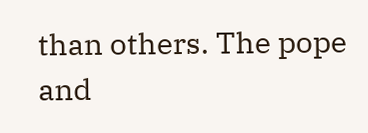than others. The pope and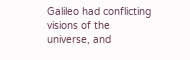Galileo had conflicting
visions of the universe, and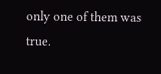only one of them was true.